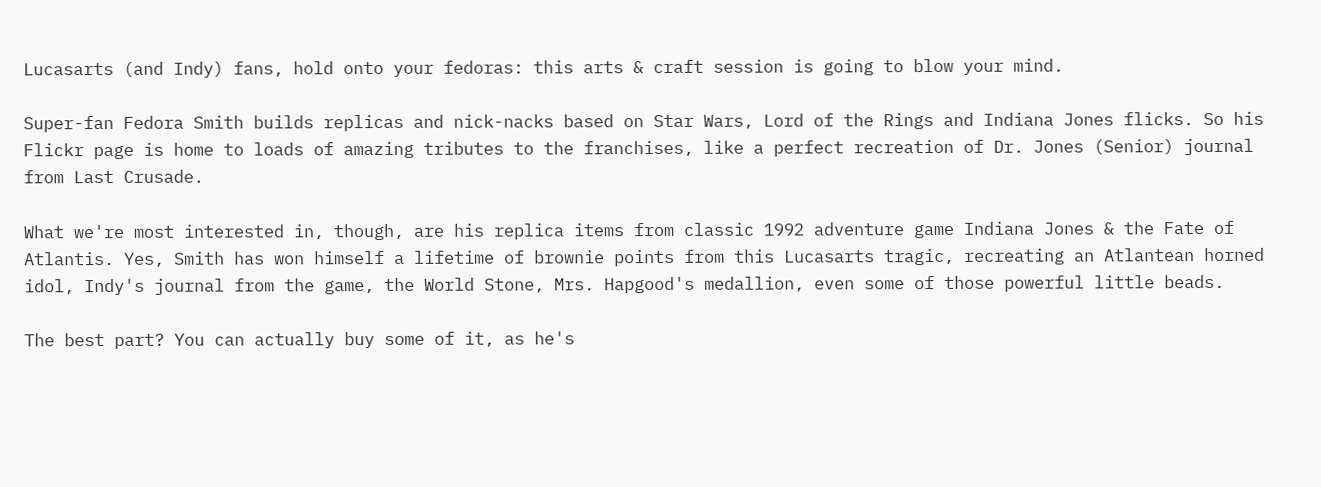Lucasarts (and Indy) fans, hold onto your fedoras: this arts & craft session is going to blow your mind.

Super-fan Fedora Smith builds replicas and nick-nacks based on Star Wars, Lord of the Rings and Indiana Jones flicks. So his Flickr page is home to loads of amazing tributes to the franchises, like a perfect recreation of Dr. Jones (Senior) journal from Last Crusade.

What we're most interested in, though, are his replica items from classic 1992 adventure game Indiana Jones & the Fate of Atlantis. Yes, Smith has won himself a lifetime of brownie points from this Lucasarts tragic, recreating an Atlantean horned idol, Indy's journal from the game, the World Stone, Mrs. Hapgood's medallion, even some of those powerful little beads.

The best part? You can actually buy some of it, as he's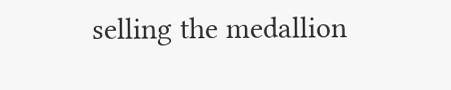selling the medallion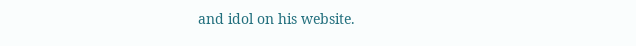and idol on his website.